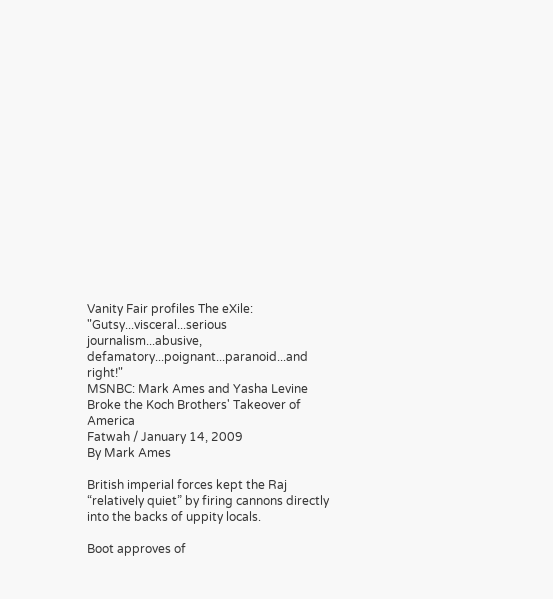Vanity Fair profiles The eXile: "Gutsy...visceral...serious journalism...abusive, defamatory...poignant...paranoid...and right!"
MSNBC: Mark Ames and Yasha Levine
Broke the Koch Brothers' Takeover of America
Fatwah / January 14, 2009
By Mark Ames

British imperial forces kept the Raj “relatively quiet” by firing cannons directly into the backs of uppity locals.

Boot approves of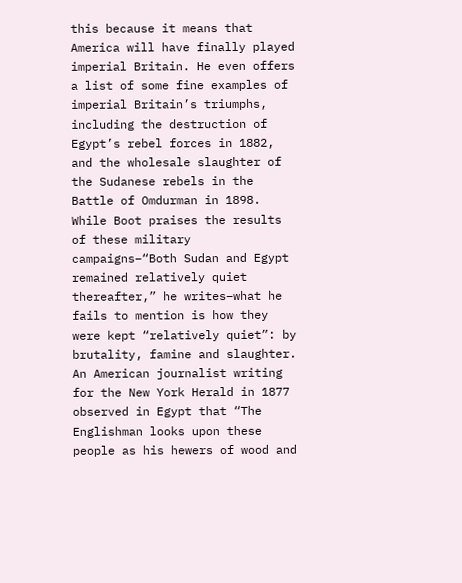this because it means that America will have finally played imperial Britain. He even offers a list of some fine examples of imperial Britain’s triumphs, including the destruction of Egypt’s rebel forces in 1882, and the wholesale slaughter of the Sudanese rebels in the Battle of Omdurman in 1898. While Boot praises the results of these military campaigns–“Both Sudan and Egypt remained relatively quiet thereafter,” he writes–what he fails to mention is how they were kept “relatively quiet”: by brutality, famine and slaughter. An American journalist writing for the New York Herald in 1877 observed in Egypt that “The Englishman looks upon these people as his hewers of wood and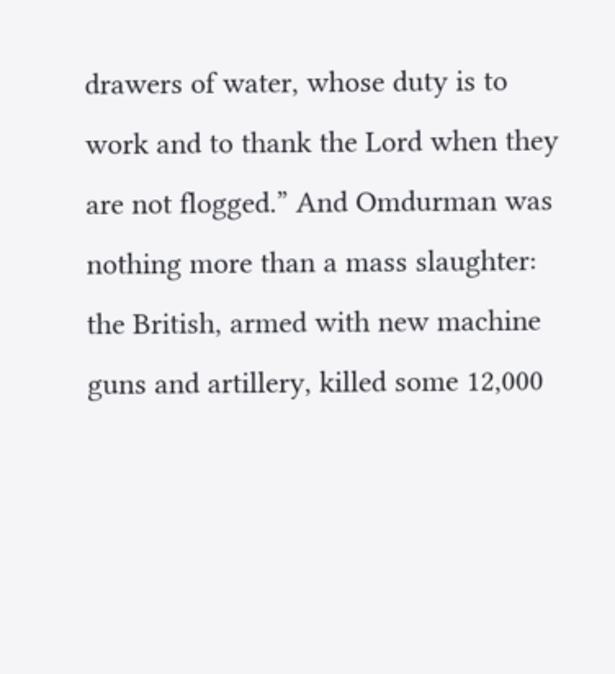drawers of water, whose duty is to work and to thank the Lord when they are not flogged.” And Omdurman was nothing more than a mass slaughter: the British, armed with new machine guns and artillery, killed some 12,000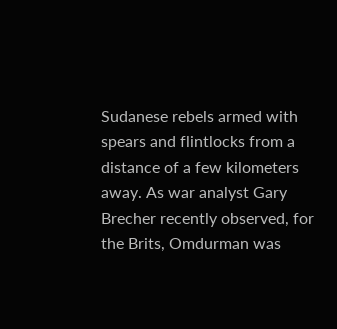Sudanese rebels armed with spears and flintlocks from a distance of a few kilometers away. As war analyst Gary Brecher recently observed, for the Brits, Omdurman was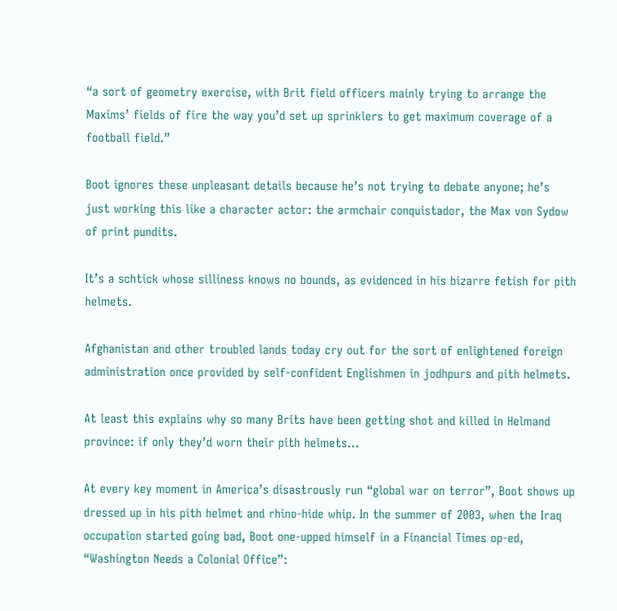“a sort of geometry exercise, with Brit field officers mainly trying to arrange the Maxims’ fields of fire the way you’d set up sprinklers to get maximum coverage of a football field.”

Boot ignores these unpleasant details because he’s not trying to debate anyone; he’s just working this like a character actor: the armchair conquistador, the Max von Sydow of print pundits.

It’s a schtick whose silliness knows no bounds, as evidenced in his bizarre fetish for pith helmets.

Afghanistan and other troubled lands today cry out for the sort of enlightened foreign administration once provided by self-confident Englishmen in jodhpurs and pith helmets.

At least this explains why so many Brits have been getting shot and killed in Helmand province: if only they’d worn their pith helmets…

At every key moment in America’s disastrously run “global war on terror”, Boot shows up dressed up in his pith helmet and rhino-hide whip. In the summer of 2003, when the Iraq occupation started going bad, Boot one-upped himself in a Financial Times op-ed, “Washington Needs a Colonial Office”: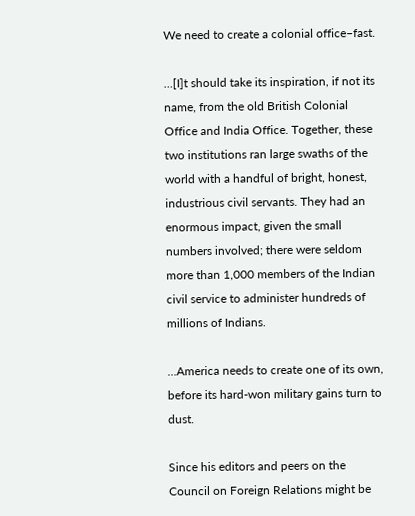We need to create a colonial office–fast.

…[I]t should take its inspiration, if not its name, from the old British Colonial Office and India Office. Together, these two institutions ran large swaths of the world with a handful of bright, honest, industrious civil servants. They had an enormous impact, given the small numbers involved; there were seldom more than 1,000 members of the Indian civil service to administer hundreds of millions of Indians.

…America needs to create one of its own, before its hard-won military gains turn to dust.

Since his editors and peers on the Council on Foreign Relations might be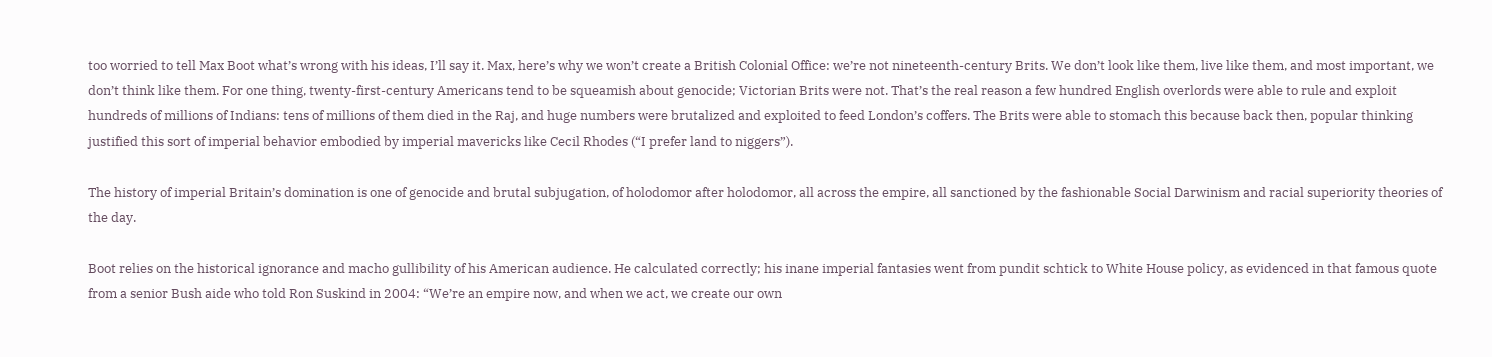too worried to tell Max Boot what’s wrong with his ideas, I’ll say it. Max, here’s why we won’t create a British Colonial Office: we’re not nineteenth-century Brits. We don’t look like them, live like them, and most important, we don’t think like them. For one thing, twenty-first-century Americans tend to be squeamish about genocide; Victorian Brits were not. That’s the real reason a few hundred English overlords were able to rule and exploit hundreds of millions of Indians: tens of millions of them died in the Raj, and huge numbers were brutalized and exploited to feed London’s coffers. The Brits were able to stomach this because back then, popular thinking justified this sort of imperial behavior embodied by imperial mavericks like Cecil Rhodes (“I prefer land to niggers”).

The history of imperial Britain’s domination is one of genocide and brutal subjugation, of holodomor after holodomor, all across the empire, all sanctioned by the fashionable Social Darwinism and racial superiority theories of the day.

Boot relies on the historical ignorance and macho gullibility of his American audience. He calculated correctly; his inane imperial fantasies went from pundit schtick to White House policy, as evidenced in that famous quote from a senior Bush aide who told Ron Suskind in 2004: “We’re an empire now, and when we act, we create our own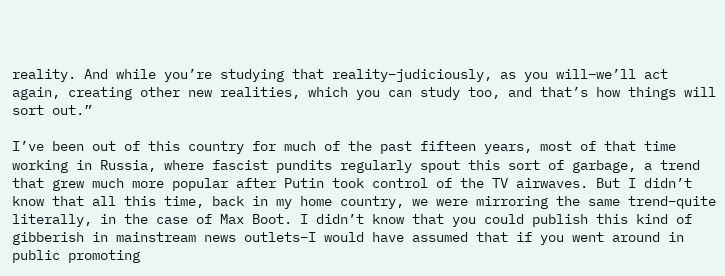reality. And while you’re studying that reality–judiciously, as you will–we’ll act again, creating other new realities, which you can study too, and that’s how things will sort out.”

I’ve been out of this country for much of the past fifteen years, most of that time working in Russia, where fascist pundits regularly spout this sort of garbage, a trend that grew much more popular after Putin took control of the TV airwaves. But I didn’t know that all this time, back in my home country, we were mirroring the same trend–quite literally, in the case of Max Boot. I didn’t know that you could publish this kind of gibberish in mainstream news outlets–I would have assumed that if you went around in public promoting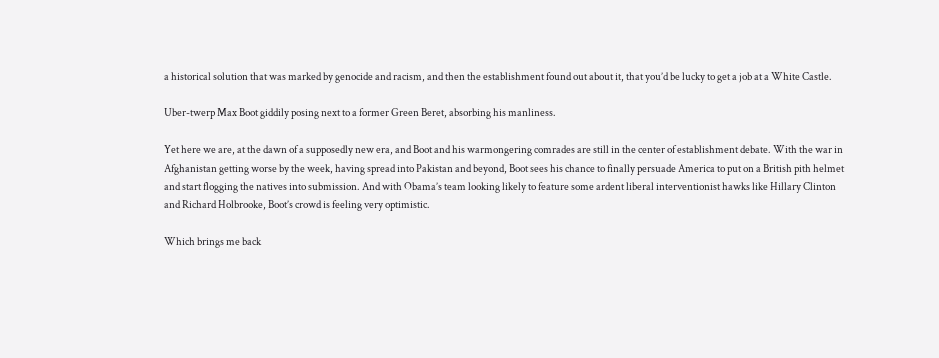a historical solution that was marked by genocide and racism, and then the establishment found out about it, that you’d be lucky to get a job at a White Castle.

Uber-twerp Max Boot giddily posing next to a former Green Beret, absorbing his manliness.

Yet here we are, at the dawn of a supposedly new era, and Boot and his warmongering comrades are still in the center of establishment debate. With the war in Afghanistan getting worse by the week, having spread into Pakistan and beyond, Boot sees his chance to finally persuade America to put on a British pith helmet and start flogging the natives into submission. And with Obama’s team looking likely to feature some ardent liberal interventionist hawks like Hillary Clinton and Richard Holbrooke, Boot’s crowd is feeling very optimistic.

Which brings me back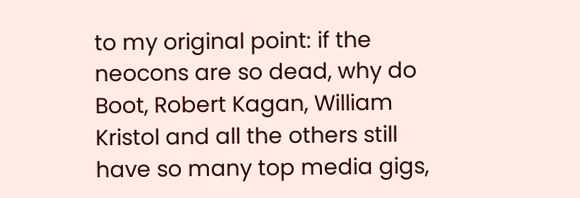to my original point: if the neocons are so dead, why do Boot, Robert Kagan, William Kristol and all the others still have so many top media gigs,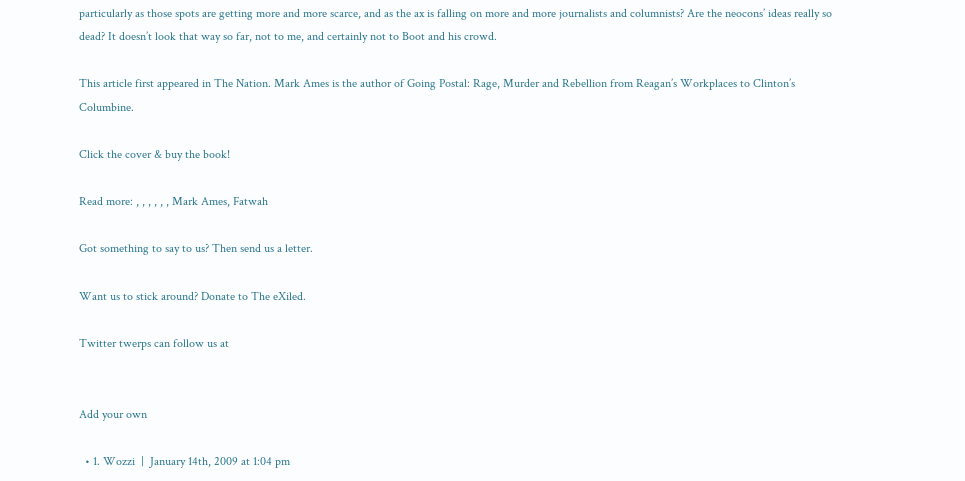particularly as those spots are getting more and more scarce, and as the ax is falling on more and more journalists and columnists? Are the neocons’ ideas really so dead? It doesn’t look that way so far, not to me, and certainly not to Boot and his crowd.

This article first appeared in The Nation. Mark Ames is the author of Going Postal: Rage, Murder and Rebellion from Reagan’s Workplaces to Clinton’s Columbine.

Click the cover & buy the book!

Read more: , , , , , , Mark Ames, Fatwah

Got something to say to us? Then send us a letter.

Want us to stick around? Donate to The eXiled.

Twitter twerps can follow us at


Add your own

  • 1. Wozzi  |  January 14th, 2009 at 1:04 pm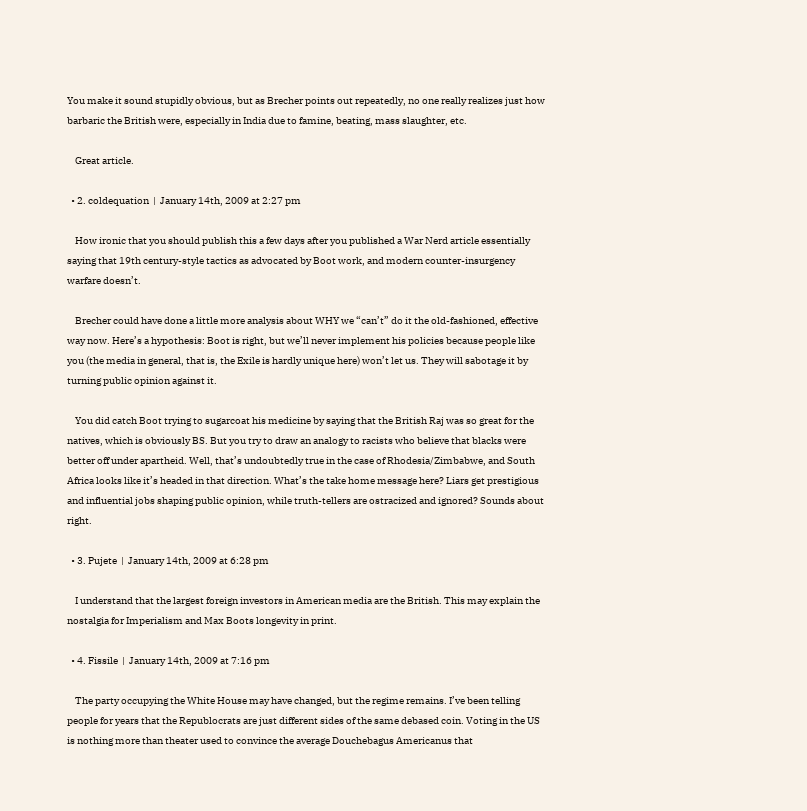You make it sound stupidly obvious, but as Brecher points out repeatedly, no one really realizes just how barbaric the British were, especially in India due to famine, beating, mass slaughter, etc.

    Great article.

  • 2. coldequation  |  January 14th, 2009 at 2:27 pm

    How ironic that you should publish this a few days after you published a War Nerd article essentially saying that 19th century-style tactics as advocated by Boot work, and modern counter-insurgency warfare doesn’t.

    Brecher could have done a little more analysis about WHY we “can’t” do it the old-fashioned, effective way now. Here’s a hypothesis: Boot is right, but we’ll never implement his policies because people like you (the media in general, that is, the Exile is hardly unique here) won’t let us. They will sabotage it by turning public opinion against it.

    You did catch Boot trying to sugarcoat his medicine by saying that the British Raj was so great for the natives, which is obviously BS. But you try to draw an analogy to racists who believe that blacks were better off under apartheid. Well, that’s undoubtedly true in the case of Rhodesia/Zimbabwe, and South Africa looks like it’s headed in that direction. What’s the take home message here? Liars get prestigious and influential jobs shaping public opinion, while truth-tellers are ostracized and ignored? Sounds about right.

  • 3. Pujete  |  January 14th, 2009 at 6:28 pm

    I understand that the largest foreign investors in American media are the British. This may explain the nostalgia for Imperialism and Max Boots longevity in print.

  • 4. Fissile  |  January 14th, 2009 at 7:16 pm

    The party occupying the White House may have changed, but the regime remains. I’ve been telling people for years that the Republocrats are just different sides of the same debased coin. Voting in the US is nothing more than theater used to convince the average Douchebagus Americanus that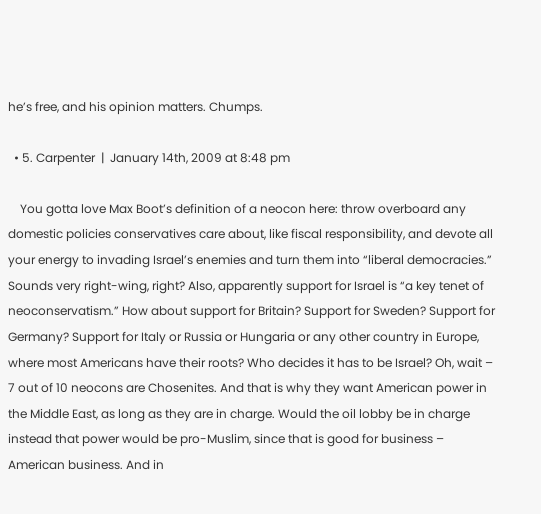he’s free, and his opinion matters. Chumps.

  • 5. Carpenter  |  January 14th, 2009 at 8:48 pm

    You gotta love Max Boot’s definition of a neocon here: throw overboard any domestic policies conservatives care about, like fiscal responsibility, and devote all your energy to invading Israel’s enemies and turn them into “liberal democracies.” Sounds very right-wing, right? Also, apparently support for Israel is “a key tenet of neoconservatism.” How about support for Britain? Support for Sweden? Support for Germany? Support for Italy or Russia or Hungaria or any other country in Europe, where most Americans have their roots? Who decides it has to be Israel? Oh, wait – 7 out of 10 neocons are Chosenites. And that is why they want American power in the Middle East, as long as they are in charge. Would the oil lobby be in charge instead that power would be pro-Muslim, since that is good for business – American business. And in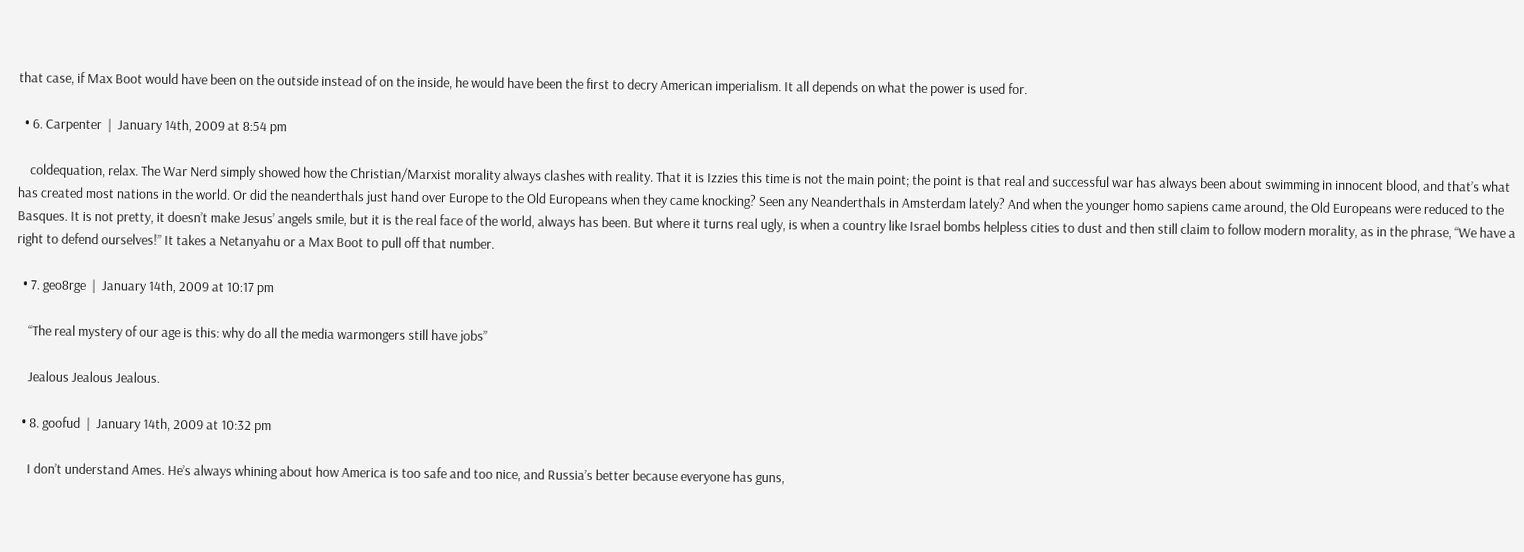that case, if Max Boot would have been on the outside instead of on the inside, he would have been the first to decry American imperialism. It all depends on what the power is used for.

  • 6. Carpenter  |  January 14th, 2009 at 8:54 pm

    coldequation, relax. The War Nerd simply showed how the Christian/Marxist morality always clashes with reality. That it is Izzies this time is not the main point; the point is that real and successful war has always been about swimming in innocent blood, and that’s what has created most nations in the world. Or did the neanderthals just hand over Europe to the Old Europeans when they came knocking? Seen any Neanderthals in Amsterdam lately? And when the younger homo sapiens came around, the Old Europeans were reduced to the Basques. It is not pretty, it doesn’t make Jesus’ angels smile, but it is the real face of the world, always has been. But where it turns real ugly, is when a country like Israel bombs helpless cities to dust and then still claim to follow modern morality, as in the phrase, “We have a right to defend ourselves!” It takes a Netanyahu or a Max Boot to pull off that number.

  • 7. geo8rge  |  January 14th, 2009 at 10:17 pm

    “The real mystery of our age is this: why do all the media warmongers still have jobs”

    Jealous Jealous Jealous.

  • 8. goofud  |  January 14th, 2009 at 10:32 pm

    I don’t understand Ames. He’s always whining about how America is too safe and too nice, and Russia’s better because everyone has guns,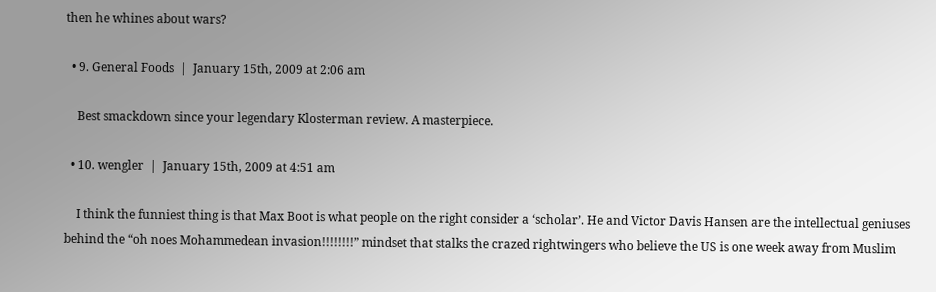then he whines about wars?

  • 9. General Foods  |  January 15th, 2009 at 2:06 am

    Best smackdown since your legendary Klosterman review. A masterpiece.

  • 10. wengler  |  January 15th, 2009 at 4:51 am

    I think the funniest thing is that Max Boot is what people on the right consider a ‘scholar’. He and Victor Davis Hansen are the intellectual geniuses behind the “oh noes Mohammedean invasion!!!!!!!!” mindset that stalks the crazed rightwingers who believe the US is one week away from Muslim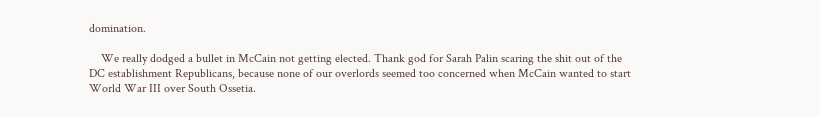domination.

    We really dodged a bullet in McCain not getting elected. Thank god for Sarah Palin scaring the shit out of the DC establishment Republicans, because none of our overlords seemed too concerned when McCain wanted to start World War III over South Ossetia.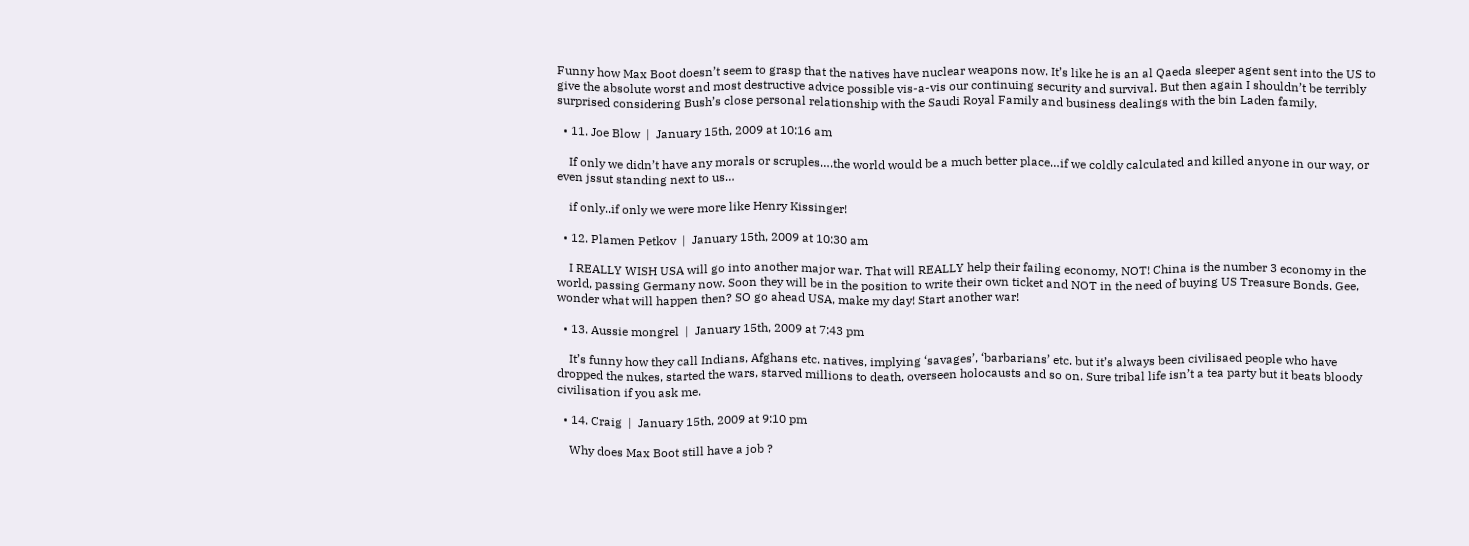Funny how Max Boot doesn’t seem to grasp that the natives have nuclear weapons now. It’s like he is an al Qaeda sleeper agent sent into the US to give the absolute worst and most destructive advice possible vis-a-vis our continuing security and survival. But then again I shouldn’t be terribly surprised considering Bush’s close personal relationship with the Saudi Royal Family and business dealings with the bin Laden family.

  • 11. Joe Blow  |  January 15th, 2009 at 10:16 am

    If only we didn’t have any morals or scruples….the world would be a much better place…if we coldly calculated and killed anyone in our way, or even jssut standing next to us…

    if only..if only we were more like Henry Kissinger!

  • 12. Plamen Petkov  |  January 15th, 2009 at 10:30 am

    I REALLY WISH USA will go into another major war. That will REALLY help their failing economy, NOT! China is the number 3 economy in the world, passing Germany now. Soon they will be in the position to write their own ticket and NOT in the need of buying US Treasure Bonds. Gee, wonder what will happen then? SO go ahead USA, make my day! Start another war!

  • 13. Aussie mongrel  |  January 15th, 2009 at 7:43 pm

    It’s funny how they call Indians, Afghans etc. natives, implying ‘savages’, ‘barbarians’ etc. but it’s always been civilisaed people who have dropped the nukes, started the wars, starved millions to death, overseen holocausts and so on. Sure tribal life isn’t a tea party but it beats bloody civilisation if you ask me.

  • 14. Craig  |  January 15th, 2009 at 9:10 pm

    Why does Max Boot still have a job ?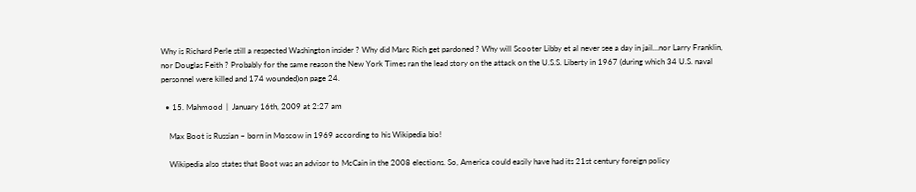Why is Richard Perle still a respected Washington insider ? Why did Marc Rich get pardoned ? Why will Scooter Libby et al never see a day in jail…nor Larry Franklin, nor Douglas Feith ? Probably for the same reason the New York Times ran the lead story on the attack on the U.S.S. Liberty in 1967 (during which 34 U.S. naval personnel were killed and 174 wounded)on page 24.

  • 15. Mahmood  |  January 16th, 2009 at 2:27 am

    Max Boot is Russian – born in Moscow in 1969 according to his Wikipedia bio!

    Wikipedia also states that Boot was an advisor to McCain in the 2008 elections. So, America could easily have had its 21st century foreign policy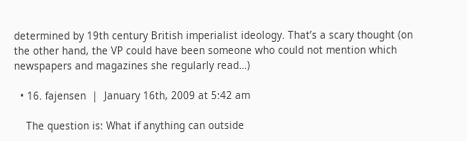determined by 19th century British imperialist ideology. That’s a scary thought (on the other hand, the VP could have been someone who could not mention which newspapers and magazines she regularly read…)

  • 16. fajensen  |  January 16th, 2009 at 5:42 am

    The question is: What if anything can outside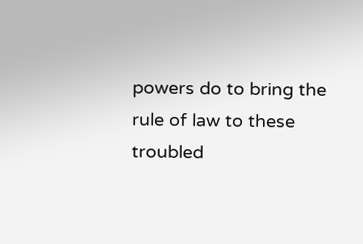powers do to bring the rule of law to these troubled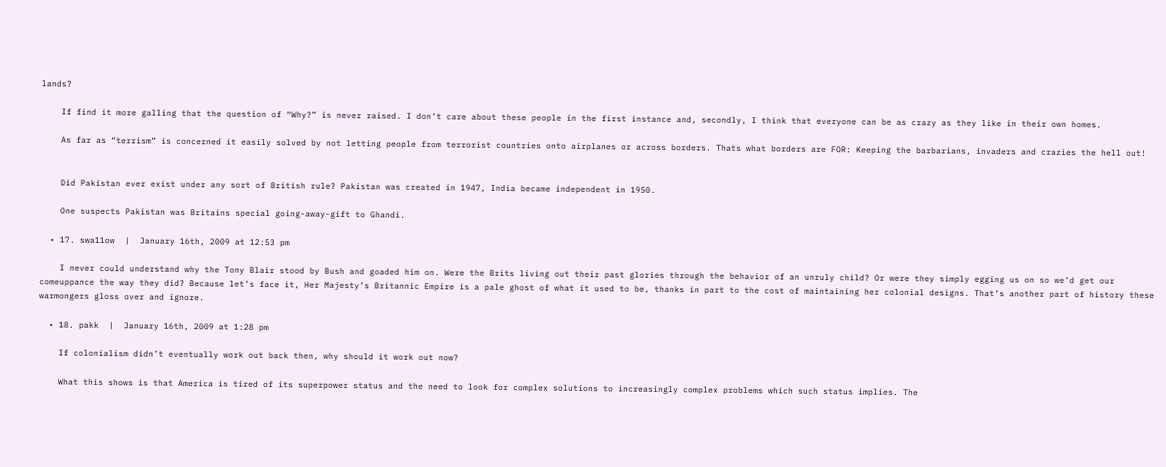lands?

    If find it more galling that the question of “Why?” is never raised. I don’t care about these people in the first instance and, secondly, I think that everyone can be as crazy as they like in their own homes.

    As far as “terrism” is concerned it easily solved by not letting people from terrorist countries onto airplanes or across borders. Thats what borders are FOR: Keeping the barbarians, invaders and crazies the hell out!


    Did Pakistan ever exist under any sort of British rule? Pakistan was created in 1947, India became independent in 1950.

    One suspects Pakistan was Britains special going-away-gift to Ghandi.

  • 17. swa11ow  |  January 16th, 2009 at 12:53 pm

    I never could understand why the Tony Blair stood by Bush and goaded him on. Were the Brits living out their past glories through the behavior of an unruly child? Or were they simply egging us on so we’d get our comeuppance the way they did? Because let’s face it, Her Majesty’s Britannic Empire is a pale ghost of what it used to be, thanks in part to the cost of maintaining her colonial designs. That’s another part of history these warmongers gloss over and ignore.

  • 18. pakk  |  January 16th, 2009 at 1:28 pm

    If colonialism didn’t eventually work out back then, why should it work out now?

    What this shows is that America is tired of its superpower status and the need to look for complex solutions to increasingly complex problems which such status implies. The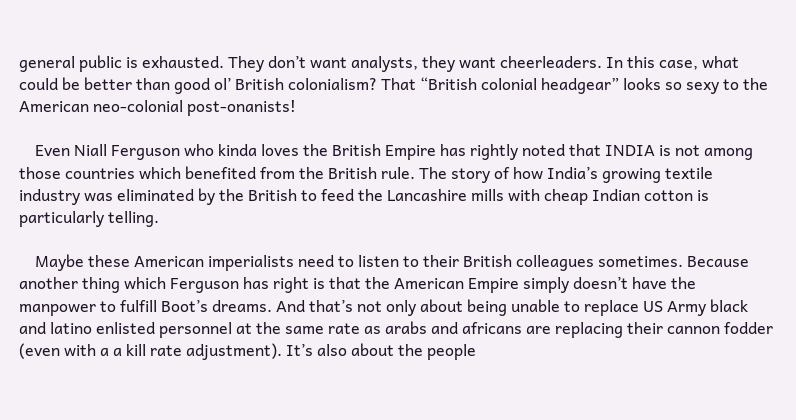general public is exhausted. They don’t want analysts, they want cheerleaders. In this case, what could be better than good ol’ British colonialism? That “British colonial headgear” looks so sexy to the American neo-colonial post-onanists!

    Even Niall Ferguson who kinda loves the British Empire has rightly noted that INDIA is not among those countries which benefited from the British rule. The story of how India’s growing textile industry was eliminated by the British to feed the Lancashire mills with cheap Indian cotton is particularly telling.

    Maybe these American imperialists need to listen to their British colleagues sometimes. Because another thing which Ferguson has right is that the American Empire simply doesn’t have the manpower to fulfill Boot’s dreams. And that’s not only about being unable to replace US Army black and latino enlisted personnel at the same rate as arabs and africans are replacing their cannon fodder (even with a a kill rate adjustment). It’s also about the people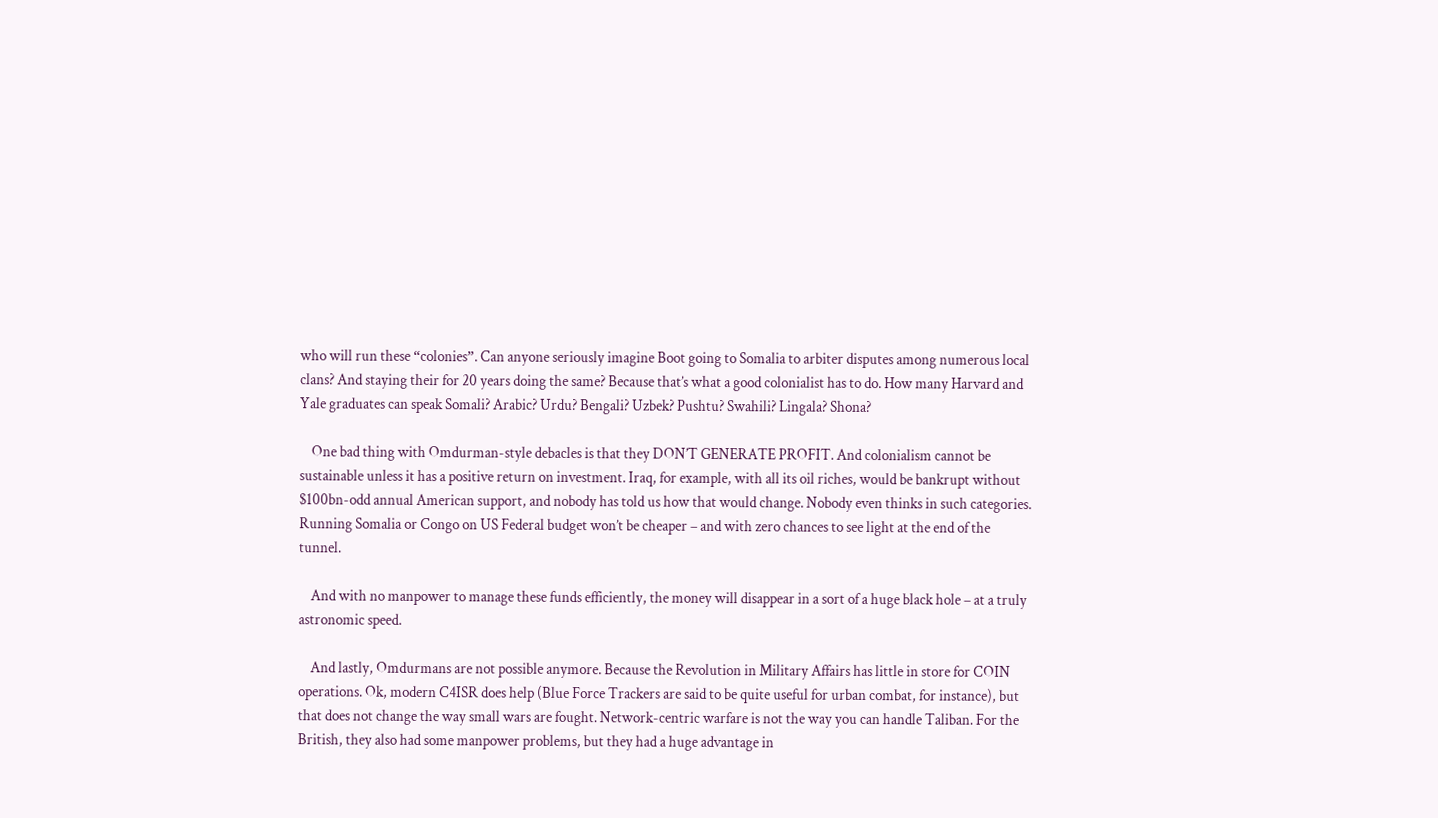who will run these “colonies”. Can anyone seriously imagine Boot going to Somalia to arbiter disputes among numerous local clans? And staying their for 20 years doing the same? Because that’s what a good colonialist has to do. How many Harvard and Yale graduates can speak Somali? Arabic? Urdu? Bengali? Uzbek? Pushtu? Swahili? Lingala? Shona?

    One bad thing with Omdurman-style debacles is that they DON’T GENERATE PROFIT. And colonialism cannot be sustainable unless it has a positive return on investment. Iraq, for example, with all its oil riches, would be bankrupt without $100bn-odd annual American support, and nobody has told us how that would change. Nobody even thinks in such categories. Running Somalia or Congo on US Federal budget won’t be cheaper – and with zero chances to see light at the end of the tunnel.

    And with no manpower to manage these funds efficiently, the money will disappear in a sort of a huge black hole – at a truly astronomic speed.

    And lastly, Omdurmans are not possible anymore. Because the Revolution in Military Affairs has little in store for COIN operations. Ok, modern C4ISR does help (Blue Force Trackers are said to be quite useful for urban combat, for instance), but that does not change the way small wars are fought. Network-centric warfare is not the way you can handle Taliban. For the British, they also had some manpower problems, but they had a huge advantage in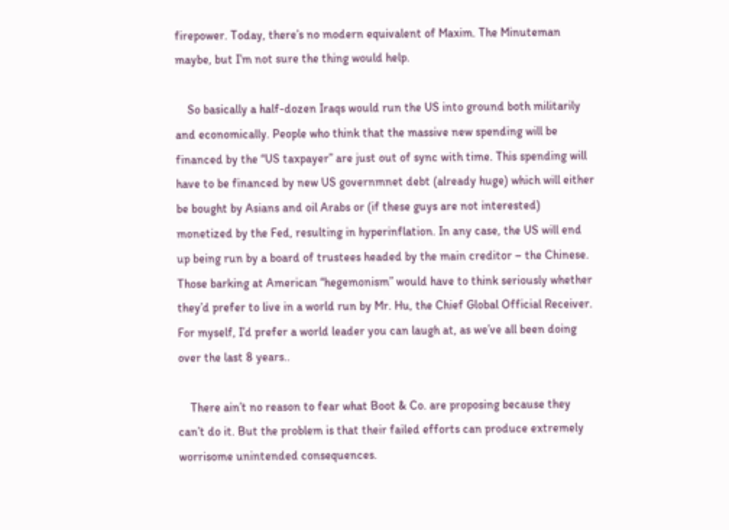firepower. Today, there’s no modern equivalent of Maxim. The Minuteman maybe, but I’m not sure the thing would help.

    So basically a half-dozen Iraqs would run the US into ground both militarily and economically. People who think that the massive new spending will be financed by the “US taxpayer” are just out of sync with time. This spending will have to be financed by new US governmnet debt (already huge) which will either be bought by Asians and oil Arabs or (if these guys are not interested) monetized by the Fed, resulting in hyperinflation. In any case, the US will end up being run by a board of trustees headed by the main creditor – the Chinese. Those barking at American “hegemonism” would have to think seriously whether they’d prefer to live in a world run by Mr. Hu, the Chief Global Official Receiver. For myself, I’d prefer a world leader you can laugh at, as we’ve all been doing over the last 8 years..

    There ain’t no reason to fear what Boot & Co. are proposing because they can’t do it. But the problem is that their failed efforts can produce extremely worrisome unintended consequences.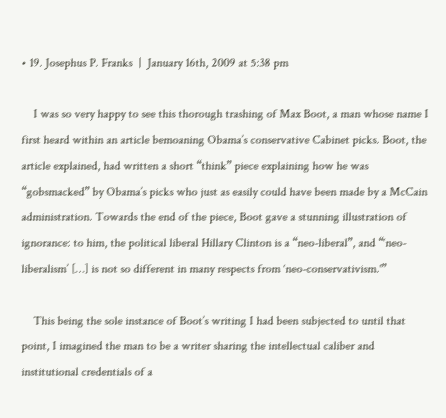• 19. Josephus P. Franks  |  January 16th, 2009 at 5:38 pm

    I was so very happy to see this thorough trashing of Max Boot, a man whose name I first heard within an article bemoaning Obama’s conservative Cabinet picks. Boot, the article explained, had written a short “think” piece explaining how he was “gobsmacked” by Obama’s picks who just as easily could have been made by a McCain administration. Towards the end of the piece, Boot gave a stunning illustration of ignorance: to him, the political liberal Hillary Clinton is a “neo-liberal”, and “‘neo-liberalism’ […] is not so different in many respects from ‘neo-conservativism.'”

    This being the sole instance of Boot’s writing I had been subjected to until that point, I imagined the man to be a writer sharing the intellectual caliber and institutional credentials of a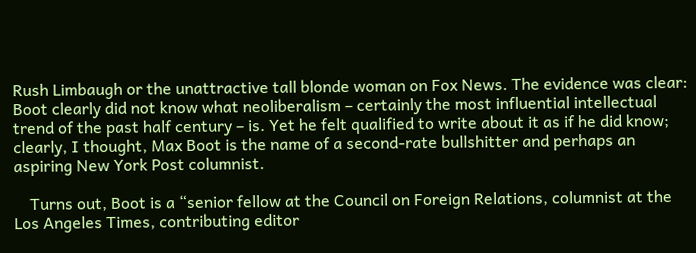Rush Limbaugh or the unattractive tall blonde woman on Fox News. The evidence was clear: Boot clearly did not know what neoliberalism – certainly the most influential intellectual trend of the past half century – is. Yet he felt qualified to write about it as if he did know; clearly, I thought, Max Boot is the name of a second-rate bullshitter and perhaps an aspiring New York Post columnist.

    Turns out, Boot is a “senior fellow at the Council on Foreign Relations, columnist at the Los Angeles Times, contributing editor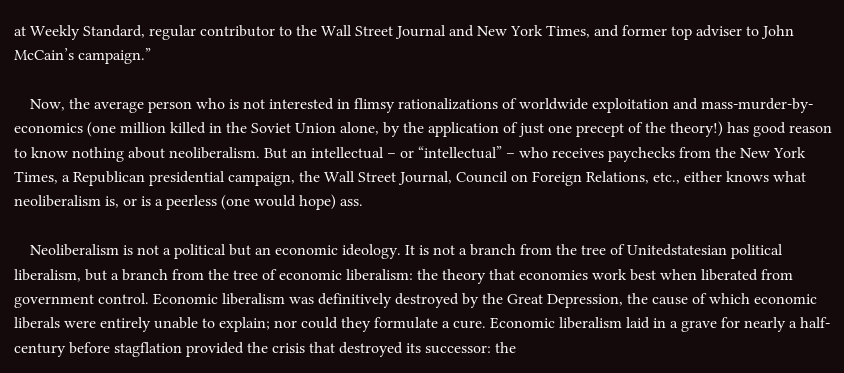at Weekly Standard, regular contributor to the Wall Street Journal and New York Times, and former top adviser to John McCain’s campaign.”

    Now, the average person who is not interested in flimsy rationalizations of worldwide exploitation and mass-murder-by-economics (one million killed in the Soviet Union alone, by the application of just one precept of the theory!) has good reason to know nothing about neoliberalism. But an intellectual – or “intellectual” – who receives paychecks from the New York Times, a Republican presidential campaign, the Wall Street Journal, Council on Foreign Relations, etc., either knows what neoliberalism is, or is a peerless (one would hope) ass.

    Neoliberalism is not a political but an economic ideology. It is not a branch from the tree of Unitedstatesian political liberalism, but a branch from the tree of economic liberalism: the theory that economies work best when liberated from government control. Economic liberalism was definitively destroyed by the Great Depression, the cause of which economic liberals were entirely unable to explain; nor could they formulate a cure. Economic liberalism laid in a grave for nearly a half-century before stagflation provided the crisis that destroyed its successor: the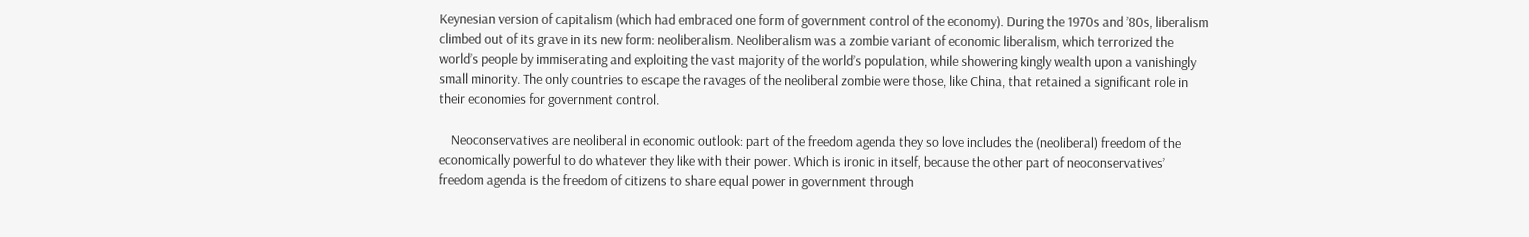Keynesian version of capitalism (which had embraced one form of government control of the economy). During the 1970s and ’80s, liberalism climbed out of its grave in its new form: neoliberalism. Neoliberalism was a zombie variant of economic liberalism, which terrorized the world’s people by immiserating and exploiting the vast majority of the world’s population, while showering kingly wealth upon a vanishingly small minority. The only countries to escape the ravages of the neoliberal zombie were those, like China, that retained a significant role in their economies for government control.

    Neoconservatives are neoliberal in economic outlook: part of the freedom agenda they so love includes the (neoliberal) freedom of the economically powerful to do whatever they like with their power. Which is ironic in itself, because the other part of neoconservatives’ freedom agenda is the freedom of citizens to share equal power in government through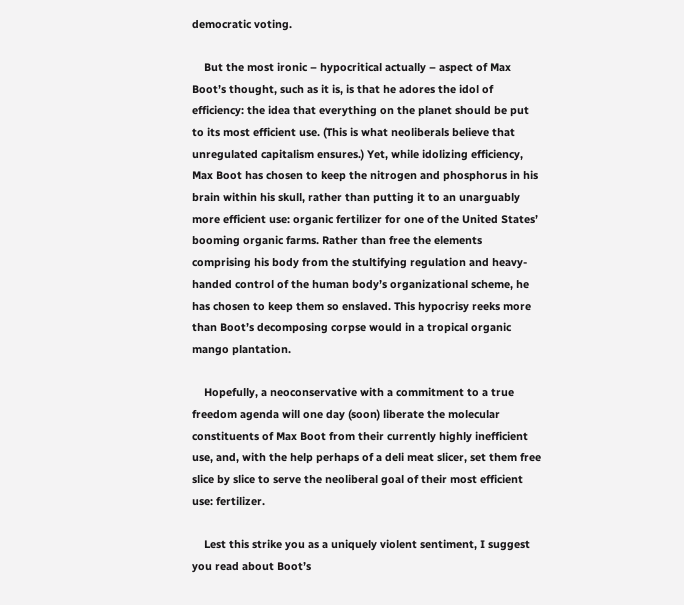democratic voting.

    But the most ironic – hypocritical actually – aspect of Max Boot’s thought, such as it is, is that he adores the idol of efficiency: the idea that everything on the planet should be put to its most efficient use. (This is what neoliberals believe that unregulated capitalism ensures.) Yet, while idolizing efficiency, Max Boot has chosen to keep the nitrogen and phosphorus in his brain within his skull, rather than putting it to an unarguably more efficient use: organic fertilizer for one of the United States’ booming organic farms. Rather than free the elements comprising his body from the stultifying regulation and heavy-handed control of the human body’s organizational scheme, he has chosen to keep them so enslaved. This hypocrisy reeks more than Boot’s decomposing corpse would in a tropical organic mango plantation.

    Hopefully, a neoconservative with a commitment to a true freedom agenda will one day (soon) liberate the molecular constituents of Max Boot from their currently highly inefficient use, and, with the help perhaps of a deli meat slicer, set them free slice by slice to serve the neoliberal goal of their most efficient use: fertilizer.

    Lest this strike you as a uniquely violent sentiment, I suggest you read about Boot’s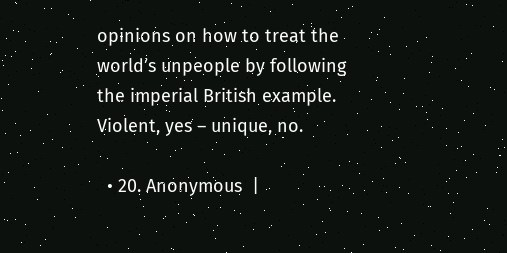opinions on how to treat the world’s unpeople by following the imperial British example. Violent, yes – unique, no.

  • 20. Anonymous  |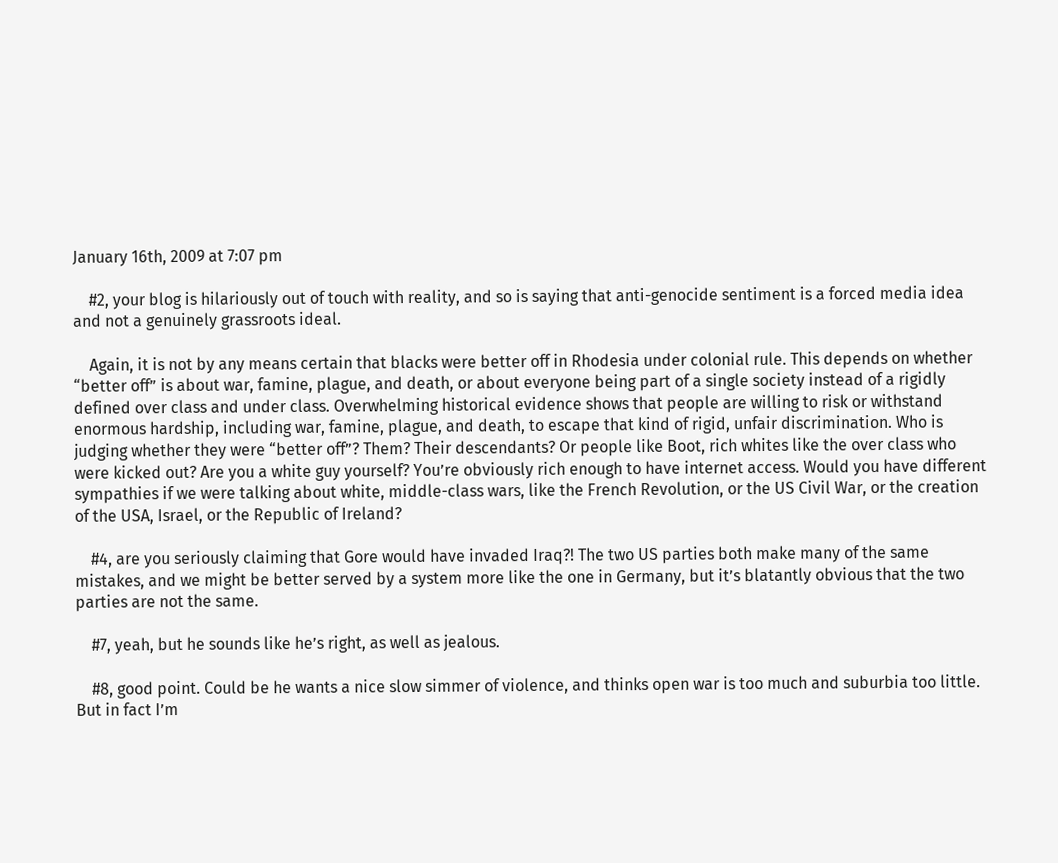January 16th, 2009 at 7:07 pm

    #2, your blog is hilariously out of touch with reality, and so is saying that anti-genocide sentiment is a forced media idea and not a genuinely grassroots ideal.

    Again, it is not by any means certain that blacks were better off in Rhodesia under colonial rule. This depends on whether “better off” is about war, famine, plague, and death, or about everyone being part of a single society instead of a rigidly defined over class and under class. Overwhelming historical evidence shows that people are willing to risk or withstand enormous hardship, including war, famine, plague, and death, to escape that kind of rigid, unfair discrimination. Who is judging whether they were “better off”? Them? Their descendants? Or people like Boot, rich whites like the over class who were kicked out? Are you a white guy yourself? You’re obviously rich enough to have internet access. Would you have different sympathies if we were talking about white, middle-class wars, like the French Revolution, or the US Civil War, or the creation of the USA, Israel, or the Republic of Ireland?

    #4, are you seriously claiming that Gore would have invaded Iraq?! The two US parties both make many of the same mistakes, and we might be better served by a system more like the one in Germany, but it’s blatantly obvious that the two parties are not the same.

    #7, yeah, but he sounds like he’s right, as well as jealous.

    #8, good point. Could be he wants a nice slow simmer of violence, and thinks open war is too much and suburbia too little. But in fact I’m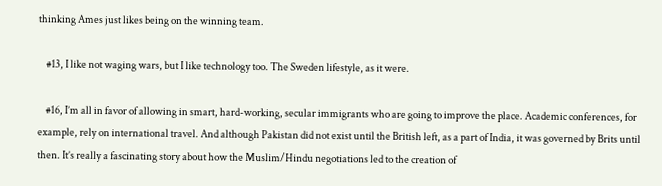thinking Ames just likes being on the winning team.

    #13, I like not waging wars, but I like technology too. The Sweden lifestyle, as it were.

    #16, I’m all in favor of allowing in smart, hard-working, secular immigrants who are going to improve the place. Academic conferences, for example, rely on international travel. And although Pakistan did not exist until the British left, as a part of India, it was governed by Brits until then. It’s really a fascinating story about how the Muslim/Hindu negotiations led to the creation of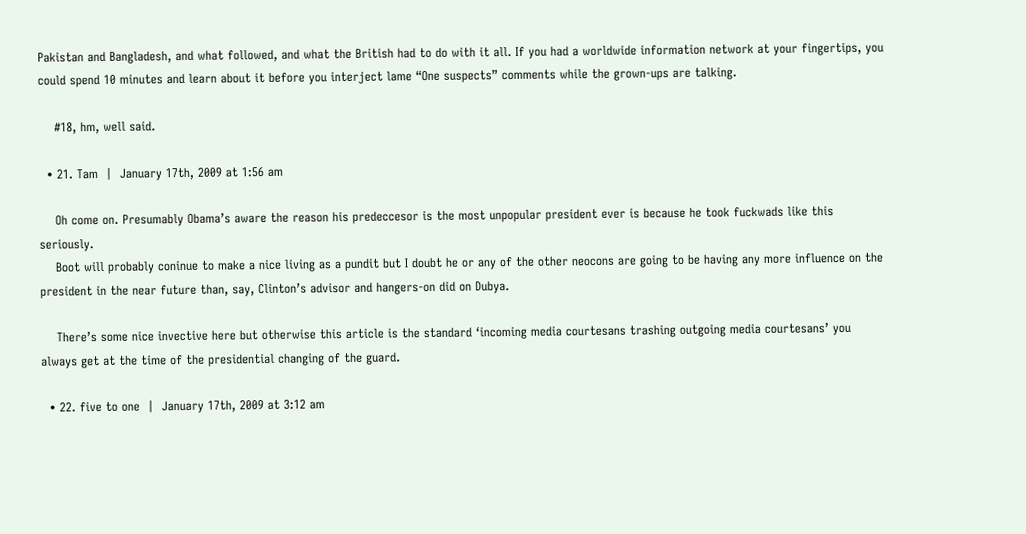Pakistan and Bangladesh, and what followed, and what the British had to do with it all. If you had a worldwide information network at your fingertips, you could spend 10 minutes and learn about it before you interject lame “One suspects” comments while the grown-ups are talking.

    #18, hm, well said.

  • 21. Tam  |  January 17th, 2009 at 1:56 am

    Oh come on. Presumably Obama’s aware the reason his predeccesor is the most unpopular president ever is because he took fuckwads like this seriously.
    Boot will probably coninue to make a nice living as a pundit but I doubt he or any of the other neocons are going to be having any more influence on the president in the near future than, say, Clinton’s advisor and hangers-on did on Dubya.

    There’s some nice invective here but otherwise this article is the standard ‘incoming media courtesans trashing outgoing media courtesans’ you always get at the time of the presidential changing of the guard.

  • 22. five to one  |  January 17th, 2009 at 3:12 am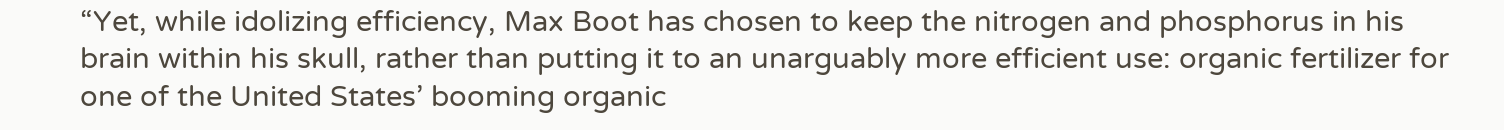“Yet, while idolizing efficiency, Max Boot has chosen to keep the nitrogen and phosphorus in his brain within his skull, rather than putting it to an unarguably more efficient use: organic fertilizer for one of the United States’ booming organic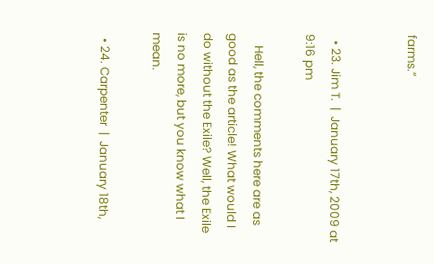farms.”


  • 23. Jim T.  |  January 17th, 2009 at 9:16 pm

    Hell, the comments here are as good as the article! What would I do without the Exile? Well, the Exile is no more, but you know what I mean.

  • 24. Carpenter  |  January 18th,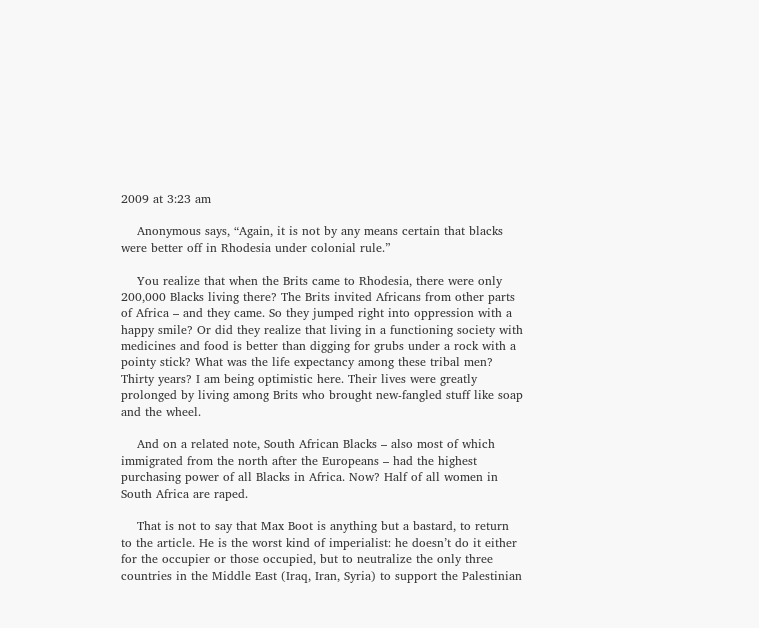2009 at 3:23 am

    Anonymous says, “Again, it is not by any means certain that blacks were better off in Rhodesia under colonial rule.”

    You realize that when the Brits came to Rhodesia, there were only 200,000 Blacks living there? The Brits invited Africans from other parts of Africa – and they came. So they jumped right into oppression with a happy smile? Or did they realize that living in a functioning society with medicines and food is better than digging for grubs under a rock with a pointy stick? What was the life expectancy among these tribal men? Thirty years? I am being optimistic here. Their lives were greatly prolonged by living among Brits who brought new-fangled stuff like soap and the wheel.

    And on a related note, South African Blacks – also most of which immigrated from the north after the Europeans – had the highest purchasing power of all Blacks in Africa. Now? Half of all women in South Africa are raped.

    That is not to say that Max Boot is anything but a bastard, to return to the article. He is the worst kind of imperialist: he doesn’t do it either for the occupier or those occupied, but to neutralize the only three countries in the Middle East (Iraq, Iran, Syria) to support the Palestinian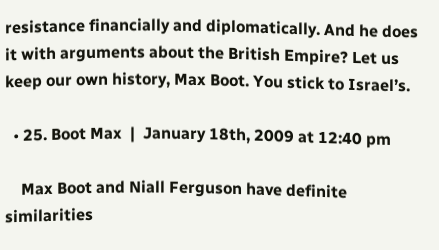resistance financially and diplomatically. And he does it with arguments about the British Empire? Let us keep our own history, Max Boot. You stick to Israel’s.

  • 25. Boot Max  |  January 18th, 2009 at 12:40 pm

    Max Boot and Niall Ferguson have definite similarities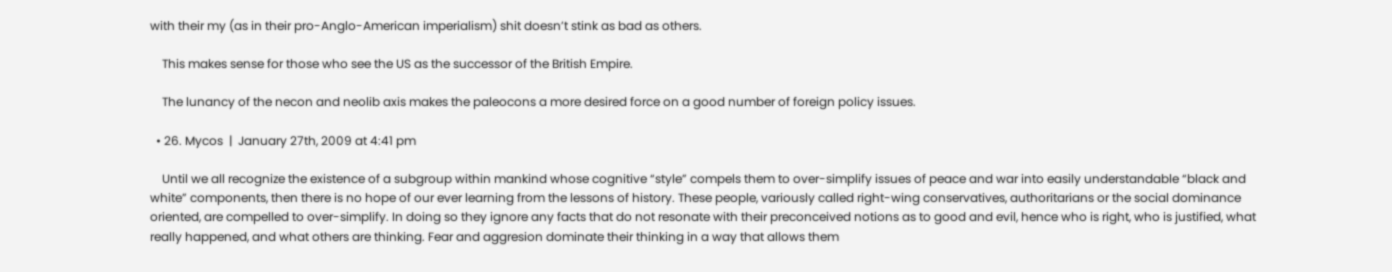with their my (as in their pro-Anglo-American imperialism) shit doesn’t stink as bad as others.

    This makes sense for those who see the US as the successor of the British Empire.

    The lunancy of the necon and neolib axis makes the paleocons a more desired force on a good number of foreign policy issues.

  • 26. Mycos  |  January 27th, 2009 at 4:41 pm

    Until we all recognize the existence of a subgroup within mankind whose cognitive “style” compels them to over-simplify issues of peace and war into easily understandable “black and white” components, then there is no hope of our ever learning from the lessons of history. These people, variously called right-wing conservatives, authoritarians or the social dominance oriented, are compelled to over-simplify. In doing so they ignore any facts that do not resonate with their preconceived notions as to good and evil, hence who is right, who is justified, what really happened, and what others are thinking. Fear and aggresion dominate their thinking in a way that allows them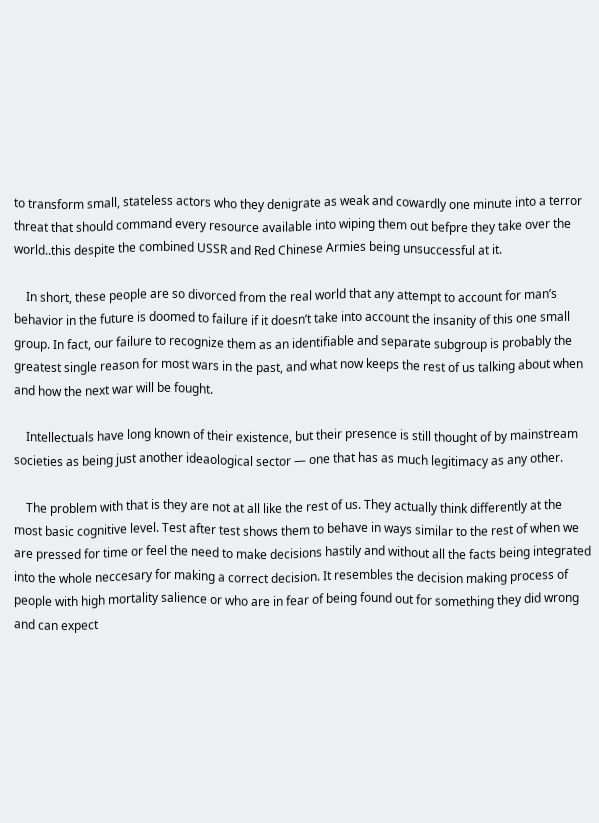to transform small, stateless actors who they denigrate as weak and cowardly one minute into a terror threat that should command every resource available into wiping them out befpre they take over the world..this despite the combined USSR and Red Chinese Armies being unsuccessful at it.

    In short, these people are so divorced from the real world that any attempt to account for man’s behavior in the future is doomed to failure if it doesn’t take into account the insanity of this one small group. In fact, our failure to recognize them as an identifiable and separate subgroup is probably the greatest single reason for most wars in the past, and what now keeps the rest of us talking about when and how the next war will be fought.

    Intellectuals have long known of their existence, but their presence is still thought of by mainstream societies as being just another ideaological sector — one that has as much legitimacy as any other.

    The problem with that is they are not at all like the rest of us. They actually think differently at the most basic cognitive level. Test after test shows them to behave in ways similar to the rest of when we are pressed for time or feel the need to make decisions hastily and without all the facts being integrated into the whole neccesary for making a correct decision. It resembles the decision making process of people with high mortality salience or who are in fear of being found out for something they did wrong and can expect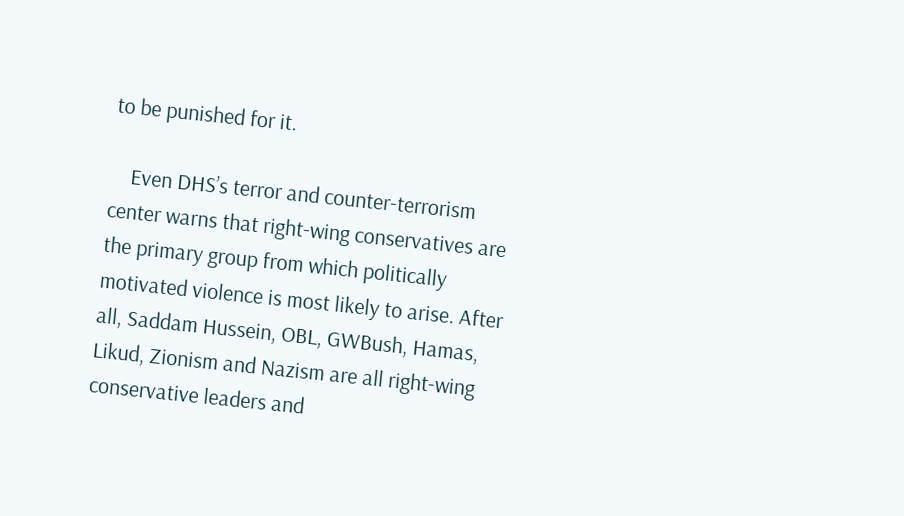to be punished for it.

    Even DHS’s terror and counter-terrorism center warns that right-wing conservatives are the primary group from which politically motivated violence is most likely to arise. After all, Saddam Hussein, OBL, GWBush, Hamas, Likud, Zionism and Nazism are all right-wing conservative leaders and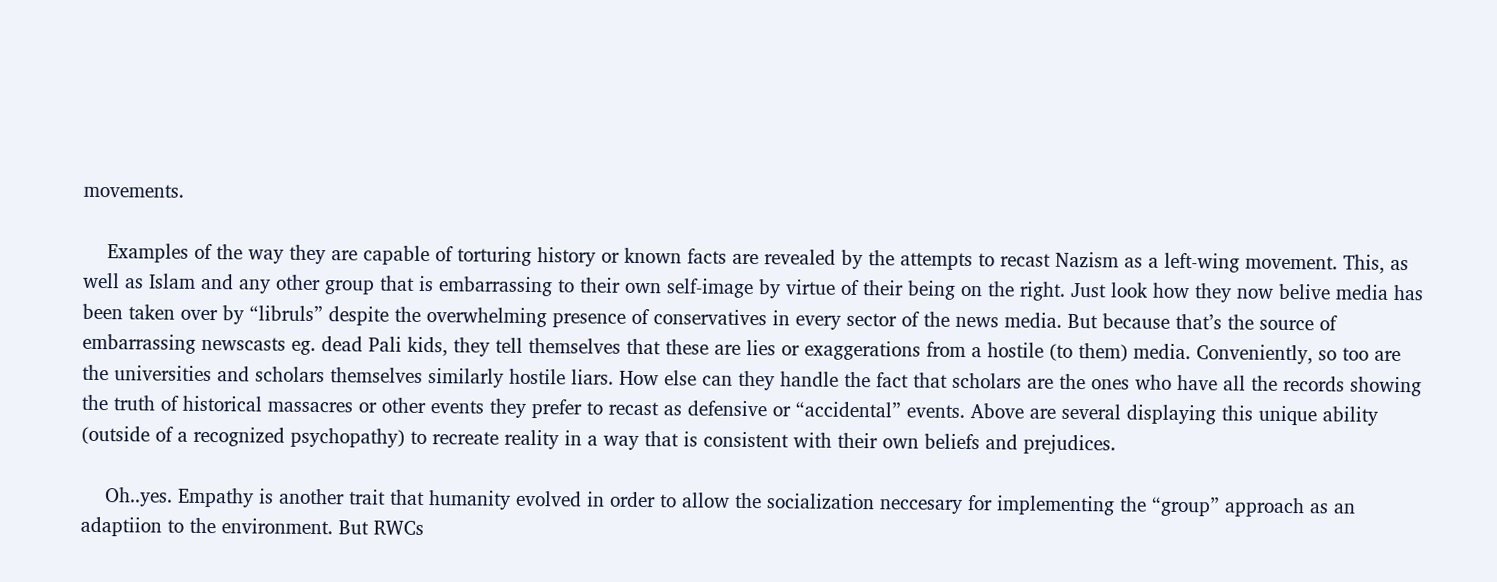movements.

    Examples of the way they are capable of torturing history or known facts are revealed by the attempts to recast Nazism as a left-wing movement. This, as well as Islam and any other group that is embarrassing to their own self-image by virtue of their being on the right. Just look how they now belive media has been taken over by “libruls” despite the overwhelming presence of conservatives in every sector of the news media. But because that’s the source of embarrassing newscasts eg. dead Pali kids, they tell themselves that these are lies or exaggerations from a hostile (to them) media. Conveniently, so too are the universities and scholars themselves similarly hostile liars. How else can they handle the fact that scholars are the ones who have all the records showing the truth of historical massacres or other events they prefer to recast as defensive or “accidental” events. Above are several displaying this unique ability (outside of a recognized psychopathy) to recreate reality in a way that is consistent with their own beliefs and prejudices.

    Oh..yes. Empathy is another trait that humanity evolved in order to allow the socialization neccesary for implementing the “group” approach as an adaptiion to the environment. But RWCs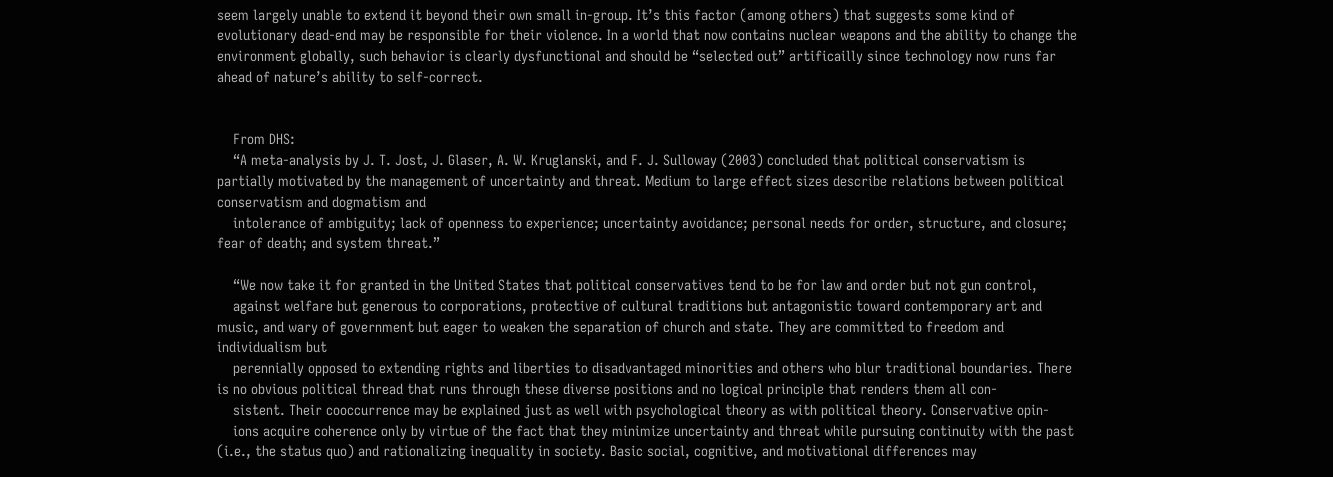seem largely unable to extend it beyond their own small in-group. It’s this factor (among others) that suggests some kind of evolutionary dead-end may be responsible for their violence. In a world that now contains nuclear weapons and the ability to change the environment globally, such behavior is clearly dysfunctional and should be “selected out” artificailly since technology now runs far ahead of nature’s ability to self-correct.


    From DHS:
    “A meta-analysis by J. T. Jost, J. Glaser, A. W. Kruglanski, and F. J. Sulloway (2003) concluded that political conservatism is partially motivated by the management of uncertainty and threat. Medium to large effect sizes describe relations between political conservatism and dogmatism and
    intolerance of ambiguity; lack of openness to experience; uncertainty avoidance; personal needs for order, structure, and closure; fear of death; and system threat.”

    “We now take it for granted in the United States that political conservatives tend to be for law and order but not gun control,
    against welfare but generous to corporations, protective of cultural traditions but antagonistic toward contemporary art and music, and wary of government but eager to weaken the separation of church and state. They are committed to freedom and individualism but
    perennially opposed to extending rights and liberties to disadvantaged minorities and others who blur traditional boundaries. There is no obvious political thread that runs through these diverse positions and no logical principle that renders them all con-
    sistent. Their cooccurrence may be explained just as well with psychological theory as with political theory. Conservative opin-
    ions acquire coherence only by virtue of the fact that they minimize uncertainty and threat while pursuing continuity with the past (i.e., the status quo) and rationalizing inequality in society. Basic social, cognitive, and motivational differences may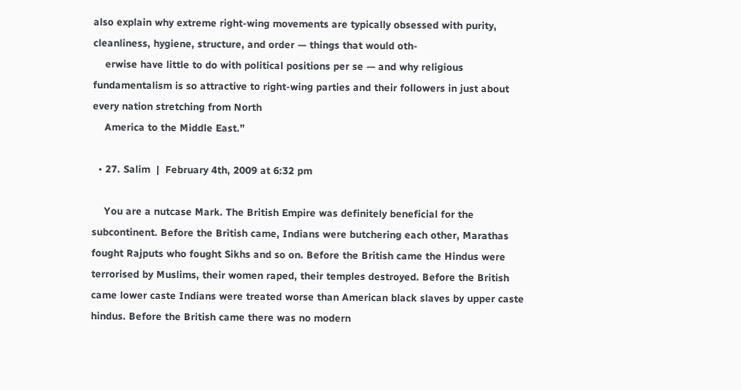also explain why extreme right-wing movements are typically obsessed with purity, cleanliness, hygiene, structure, and order — things that would oth-
    erwise have little to do with political positions per se — and why religious fundamentalism is so attractive to right-wing parties and their followers in just about every nation stretching from North
    America to the Middle East.”

  • 27. Salim  |  February 4th, 2009 at 6:32 pm

    You are a nutcase Mark. The British Empire was definitely beneficial for the subcontinent. Before the British came, Indians were butchering each other, Marathas fought Rajputs who fought Sikhs and so on. Before the British came the Hindus were terrorised by Muslims, their women raped, their temples destroyed. Before the British came lower caste Indians were treated worse than American black slaves by upper caste hindus. Before the British came there was no modern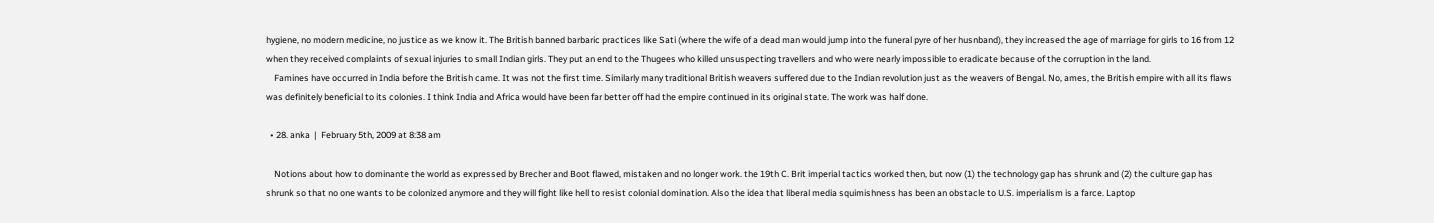hygiene, no modern medicine, no justice as we know it. The British banned barbaric practices like Sati (where the wife of a dead man would jump into the funeral pyre of her husnband), they increased the age of marriage for girls to 16 from 12 when they received complaints of sexual injuries to small Indian girls. They put an end to the Thugees who killed unsuspecting travellers and who were nearly impossible to eradicate because of the corruption in the land.
    Famines have occurred in India before the British came. It was not the first time. Similarly many traditional British weavers suffered due to the Indian revolution just as the weavers of Bengal. No, ames, the British empire with all its flaws was definitely beneficial to its colonies. I think India and Africa would have been far better off had the empire continued in its original state. The work was half done.

  • 28. anka  |  February 5th, 2009 at 8:38 am

    Notions about how to dominante the world as expressed by Brecher and Boot flawed, mistaken and no longer work. the 19th C. Brit imperial tactics worked then, but now (1) the technology gap has shrunk and (2) the culture gap has shrunk so that no one wants to be colonized anymore and they will fight like hell to resist colonial domination. Also the idea that liberal media squimishness has been an obstacle to U.S. imperialism is a farce. Laptop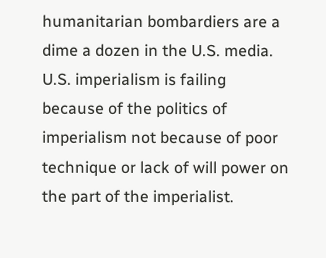humanitarian bombardiers are a dime a dozen in the U.S. media. U.S. imperialism is failing because of the politics of imperialism not because of poor technique or lack of will power on the part of the imperialist.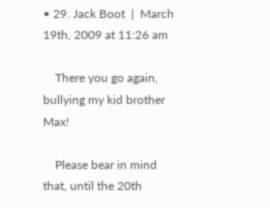• 29. Jack Boot  |  March 19th, 2009 at 11:26 am

    There you go again, bullying my kid brother Max!

    Please bear in mind that, until the 20th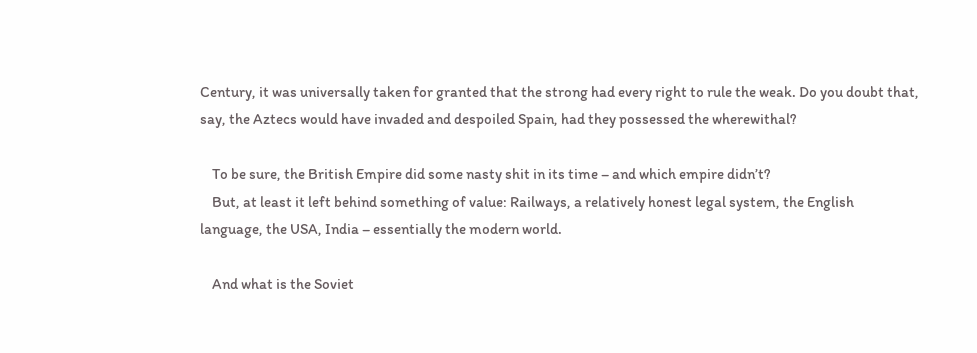Century, it was universally taken for granted that the strong had every right to rule the weak. Do you doubt that, say, the Aztecs would have invaded and despoiled Spain, had they possessed the wherewithal?

    To be sure, the British Empire did some nasty shit in its time – and which empire didn’t?
    But, at least it left behind something of value: Railways, a relatively honest legal system, the English language, the USA, India – essentially the modern world.

    And what is the Soviet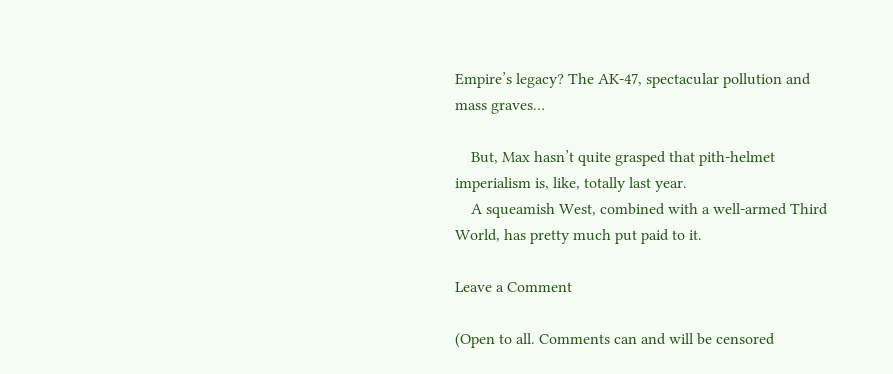Empire’s legacy? The AK-47, spectacular pollution and mass graves…

    But, Max hasn’t quite grasped that pith-helmet imperialism is, like, totally last year.
    A squeamish West, combined with a well-armed Third World, has pretty much put paid to it.

Leave a Comment

(Open to all. Comments can and will be censored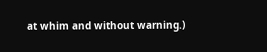at whim and without warning.)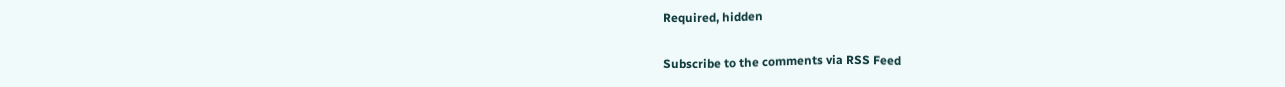Required, hidden

Subscribe to the comments via RSS Feed